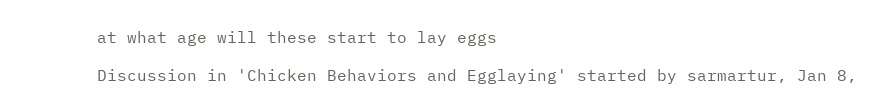at what age will these start to lay eggs

Discussion in 'Chicken Behaviors and Egglaying' started by sarmartur, Jan 8,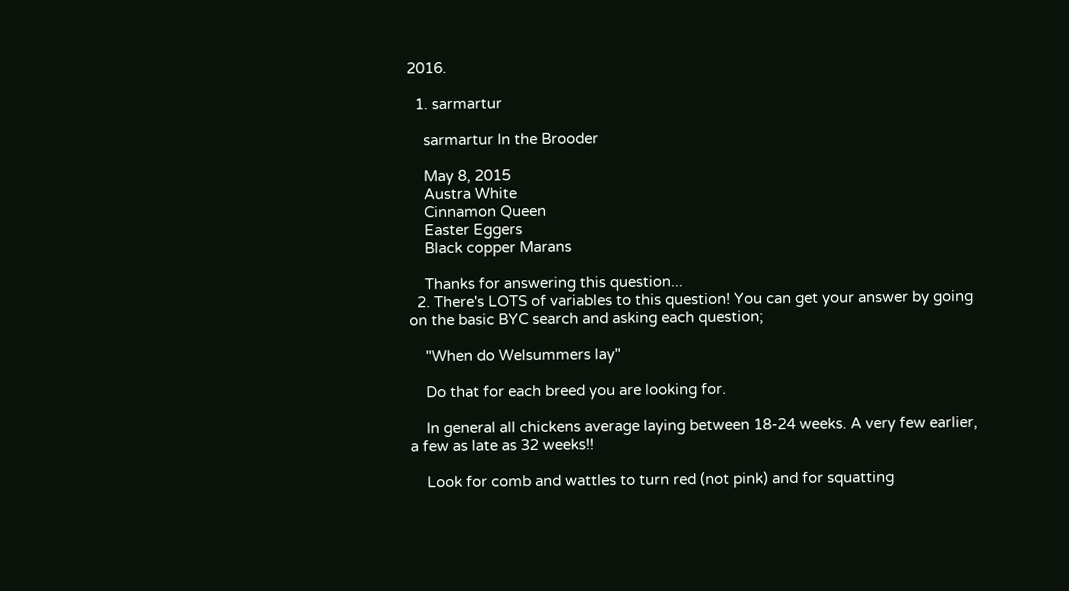2016.

  1. sarmartur

    sarmartur In the Brooder

    May 8, 2015
    Austra White
    Cinnamon Queen
    Easter Eggers
    Black copper Marans

    Thanks for answering this question...
  2. There's LOTS of variables to this question! You can get your answer by going on the basic BYC search and asking each question;

    "When do Welsummers lay"

    Do that for each breed you are looking for.

    In general all chickens average laying between 18-24 weeks. A very few earlier, a few as late as 32 weeks!!

    Look for comb and wattles to turn red (not pink) and for squatting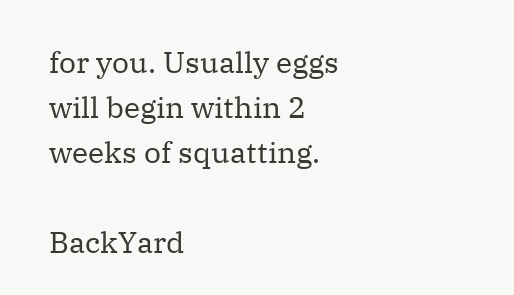for you. Usually eggs will begin within 2 weeks of squatting.

BackYard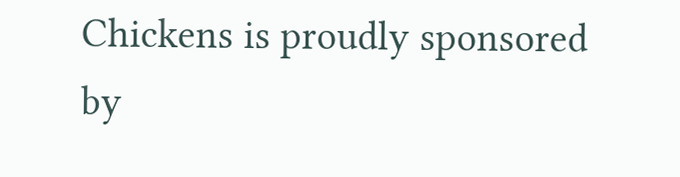Chickens is proudly sponsored by